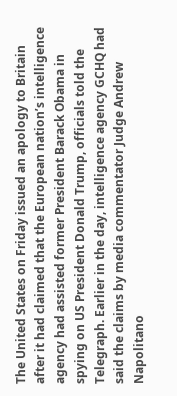The United States on Friday issued an apology to Britain after it had claimed that the European nation’s intelligence agency had assisted former President Barack Obama in spying on US President Donald Trump, officials told the Telegraph. Earlier in the day, intelligence agency GCHQ had said the claims by media commentator Judge Andrew Napolitano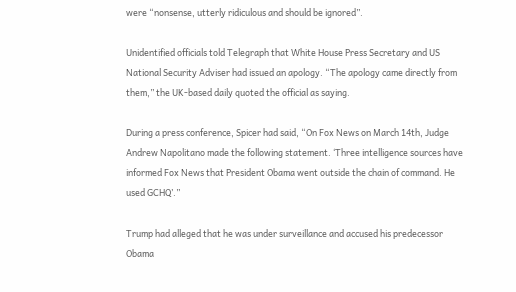were “nonsense, utterly ridiculous and should be ignored”.

Unidentified officials told Telegraph that White House Press Secretary and US National Security Adviser had issued an apology. “The apology came directly from them,” the UK-based daily quoted the official as saying.

During a press conference, Spicer had said, “On Fox News on March 14th, Judge Andrew Napolitano made the following statement. ‘Three intelligence sources have informed Fox News that President Obama went outside the chain of command. He used GCHQ’.”

Trump had alleged that he was under surveillance and accused his predecessor Obama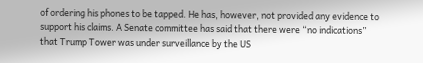of ordering his phones to be tapped. He has, however, not provided any evidence to support his claims. A Senate committee has said that there were “no indications” that Trump Tower was under surveillance by the US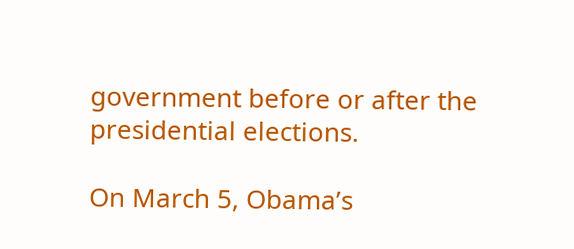government before or after the presidential elections.

On March 5, Obama’s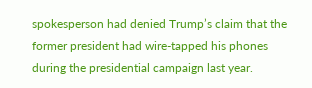spokesperson had denied Trump’s claim that the former president had wire-tapped his phones during the presidential campaign last year.